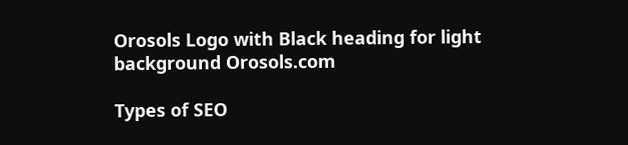Orosols Logo with Black heading for light background Orosols.com

Types of SEO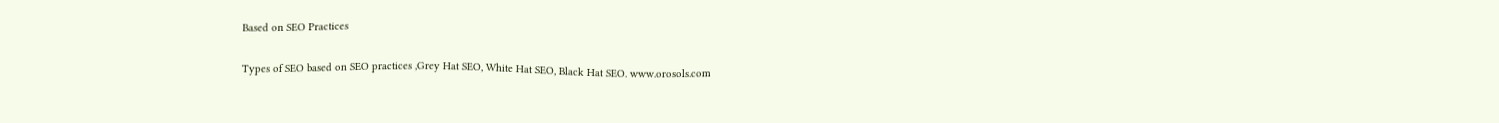Based on SEO Practices

Types of SEO based on SEO practices ,Grey Hat SEO, White Hat SEO, Black Hat SEO. www.orosols.com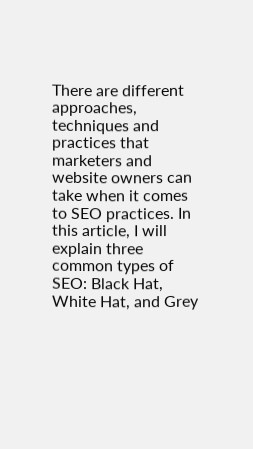There are different approaches, techniques and practices that marketers and website owners can take when it comes to SEO practices. In this article, I will explain three common types of SEO: Black Hat, White Hat, and Grey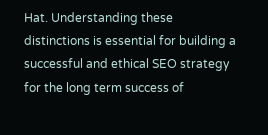Hat. Understanding these distinctions is essential for building a successful and ethical SEO strategy for the long term success of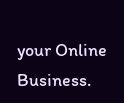your Online Business.